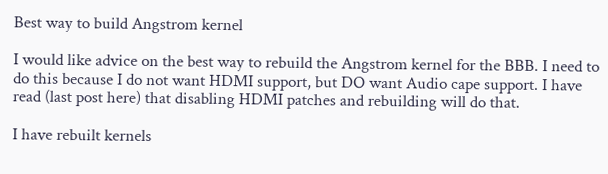Best way to build Angstrom kernel

I would like advice on the best way to rebuild the Angstrom kernel for the BBB. I need to do this because I do not want HDMI support, but DO want Audio cape support. I have read (last post here) that disabling HDMI patches and rebuilding will do that.

I have rebuilt kernels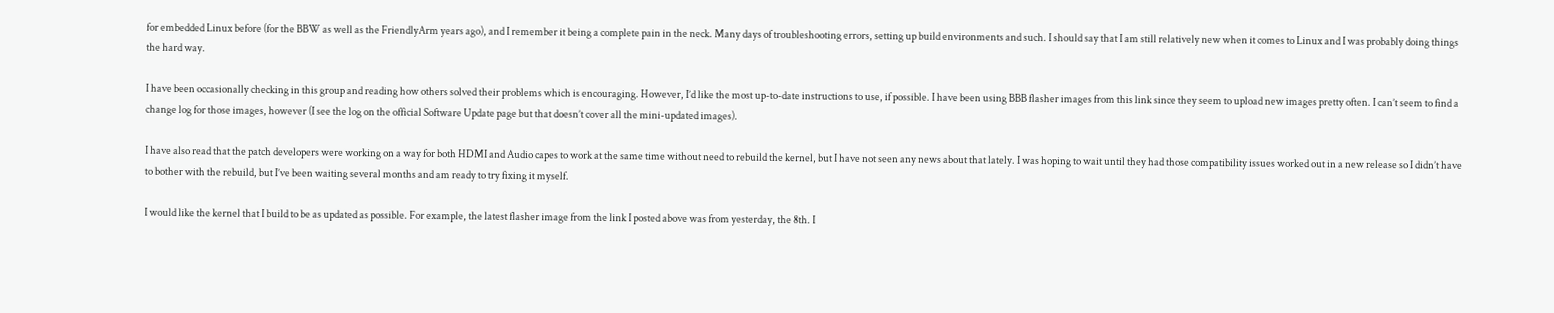for embedded Linux before (for the BBW as well as the FriendlyArm years ago), and I remember it being a complete pain in the neck. Many days of troubleshooting errors, setting up build environments and such. I should say that I am still relatively new when it comes to Linux and I was probably doing things the hard way.

I have been occasionally checking in this group and reading how others solved their problems which is encouraging. However, I’d like the most up-to-date instructions to use, if possible. I have been using BBB flasher images from this link since they seem to upload new images pretty often. I can’t seem to find a change log for those images, however (I see the log on the official Software Update page but that doesn’t cover all the mini-updated images).

I have also read that the patch developers were working on a way for both HDMI and Audio capes to work at the same time without need to rebuild the kernel, but I have not seen any news about that lately. I was hoping to wait until they had those compatibility issues worked out in a new release so I didn’t have to bother with the rebuild, but I’ve been waiting several months and am ready to try fixing it myself.

I would like the kernel that I build to be as updated as possible. For example, the latest flasher image from the link I posted above was from yesterday, the 8th. I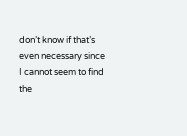don’t know if that’s even necessary since I cannot seem to find the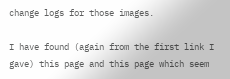change logs for those images.

I have found (again from the first link I gave) this page and this page which seem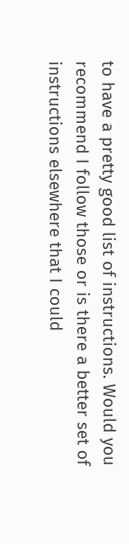to have a pretty good list of instructions. Would you recommend I follow those or is there a better set of instructions elsewhere that I could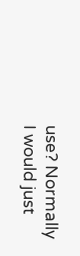use? Normally I would just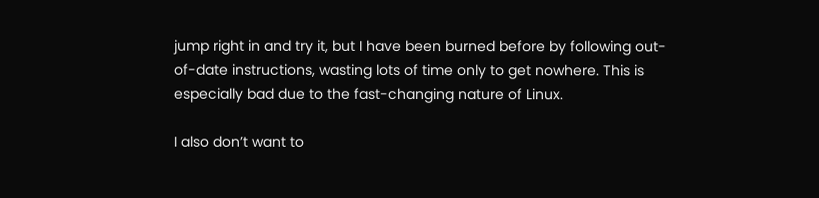jump right in and try it, but I have been burned before by following out-of-date instructions, wasting lots of time only to get nowhere. This is especially bad due to the fast-changing nature of Linux.

I also don’t want to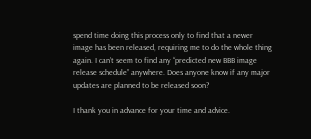spend time doing this process only to find that a newer image has been released, requiring me to do the whole thing again. I can’t seem to find any “predicted new BBB image release schedule” anywhere. Does anyone know if any major updates are planned to be released soon?

I thank you in advance for your time and advice.